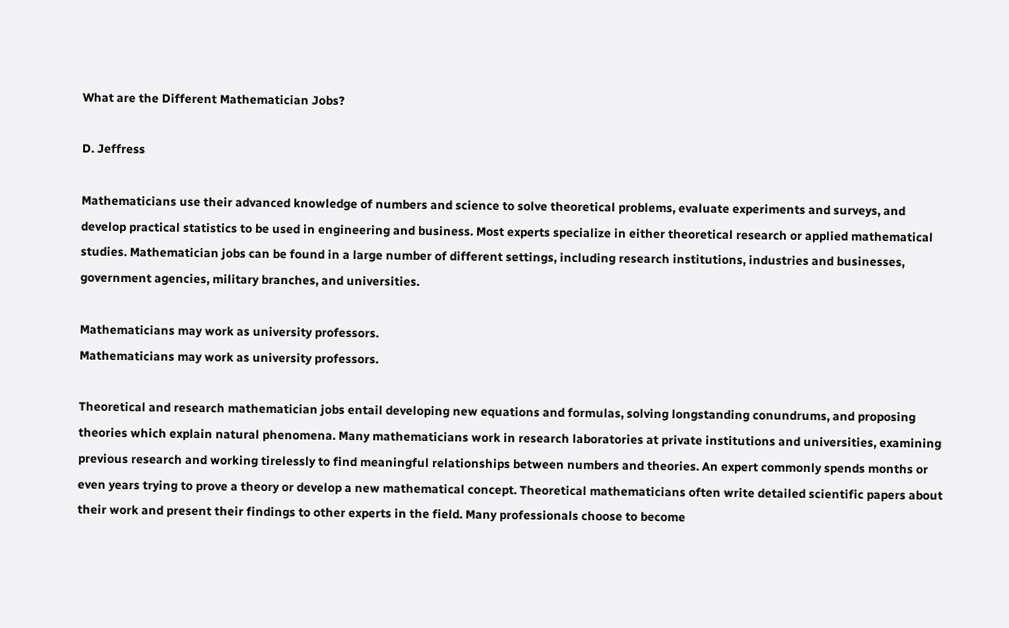What are the Different Mathematician Jobs?

D. Jeffress

Mathematicians use their advanced knowledge of numbers and science to solve theoretical problems, evaluate experiments and surveys, and develop practical statistics to be used in engineering and business. Most experts specialize in either theoretical research or applied mathematical studies. Mathematician jobs can be found in a large number of different settings, including research institutions, industries and businesses, government agencies, military branches, and universities.

Mathematicians may work as university professors.
Mathematicians may work as university professors.

Theoretical and research mathematician jobs entail developing new equations and formulas, solving longstanding conundrums, and proposing theories which explain natural phenomena. Many mathematicians work in research laboratories at private institutions and universities, examining previous research and working tirelessly to find meaningful relationships between numbers and theories. An expert commonly spends months or even years trying to prove a theory or develop a new mathematical concept. Theoretical mathematicians often write detailed scientific papers about their work and present their findings to other experts in the field. Many professionals choose to become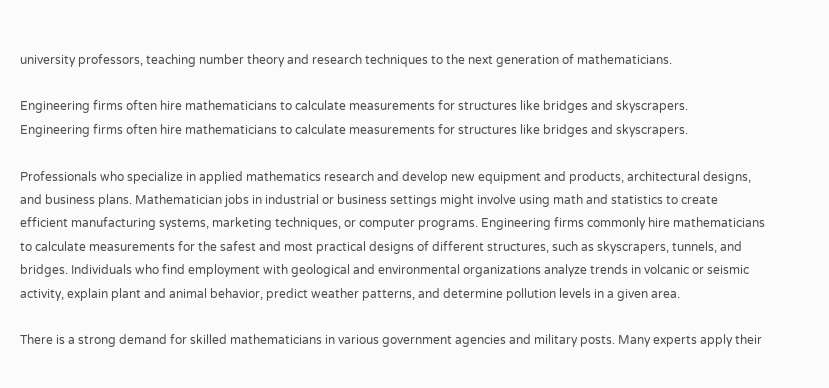university professors, teaching number theory and research techniques to the next generation of mathematicians.

Engineering firms often hire mathematicians to calculate measurements for structures like bridges and skyscrapers.
Engineering firms often hire mathematicians to calculate measurements for structures like bridges and skyscrapers.

Professionals who specialize in applied mathematics research and develop new equipment and products, architectural designs, and business plans. Mathematician jobs in industrial or business settings might involve using math and statistics to create efficient manufacturing systems, marketing techniques, or computer programs. Engineering firms commonly hire mathematicians to calculate measurements for the safest and most practical designs of different structures, such as skyscrapers, tunnels, and bridges. Individuals who find employment with geological and environmental organizations analyze trends in volcanic or seismic activity, explain plant and animal behavior, predict weather patterns, and determine pollution levels in a given area.

There is a strong demand for skilled mathematicians in various government agencies and military posts. Many experts apply their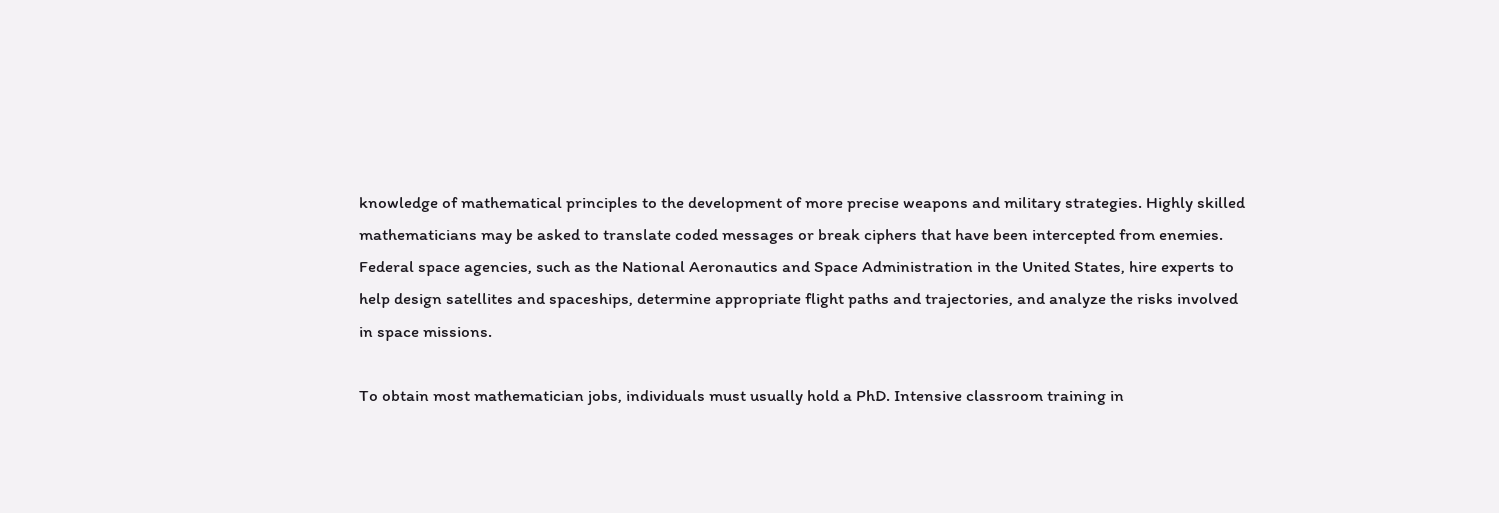knowledge of mathematical principles to the development of more precise weapons and military strategies. Highly skilled mathematicians may be asked to translate coded messages or break ciphers that have been intercepted from enemies. Federal space agencies, such as the National Aeronautics and Space Administration in the United States, hire experts to help design satellites and spaceships, determine appropriate flight paths and trajectories, and analyze the risks involved in space missions.

To obtain most mathematician jobs, individuals must usually hold a PhD. Intensive classroom training in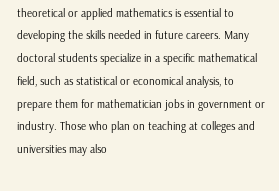theoretical or applied mathematics is essential to developing the skills needed in future careers. Many doctoral students specialize in a specific mathematical field, such as statistical or economical analysis, to prepare them for mathematician jobs in government or industry. Those who plan on teaching at colleges and universities may also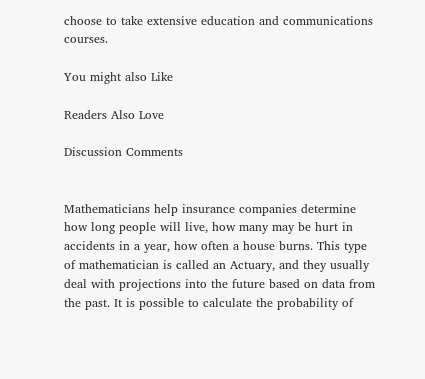choose to take extensive education and communications courses.

You might also Like

Readers Also Love

Discussion Comments


Mathematicians help insurance companies determine how long people will live, how many may be hurt in accidents in a year, how often a house burns. This type of mathematician is called an Actuary, and they usually deal with projections into the future based on data from the past. It is possible to calculate the probability of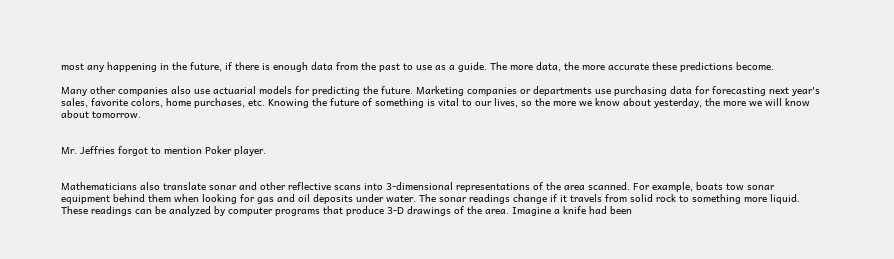most any happening in the future, if there is enough data from the past to use as a guide. The more data, the more accurate these predictions become.

Many other companies also use actuarial models for predicting the future. Marketing companies or departments use purchasing data for forecasting next year's sales, favorite colors, home purchases, etc. Knowing the future of something is vital to our lives, so the more we know about yesterday, the more we will know about tomorrow.


Mr. Jeffries forgot to mention Poker player.


Mathematicians also translate sonar and other reflective scans into 3-dimensional representations of the area scanned. For example, boats tow sonar equipment behind them when looking for gas and oil deposits under water. The sonar readings change if it travels from solid rock to something more liquid. These readings can be analyzed by computer programs that produce 3-D drawings of the area. Imagine a knife had been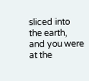sliced into the earth, and you were at the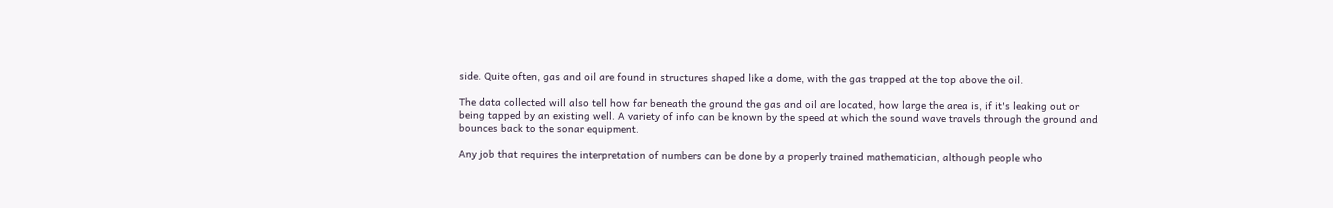side. Quite often, gas and oil are found in structures shaped like a dome, with the gas trapped at the top above the oil.

The data collected will also tell how far beneath the ground the gas and oil are located, how large the area is, if it's leaking out or being tapped by an existing well. A variety of info can be known by the speed at which the sound wave travels through the ground and bounces back to the sonar equipment.

Any job that requires the interpretation of numbers can be done by a properly trained mathematician, although people who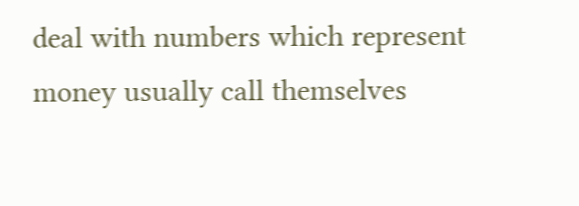deal with numbers which represent money usually call themselves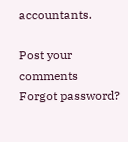accountants.

Post your comments
Forgot password?